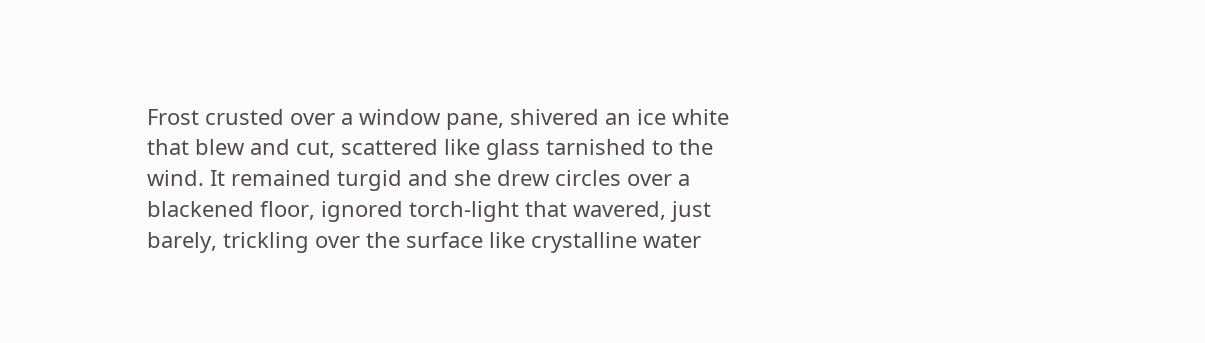Frost crusted over a window pane, shivered an ice white that blew and cut, scattered like glass tarnished to the wind. It remained turgid and she drew circles over a blackened floor, ignored torch-light that wavered, just barely, trickling over the surface like crystalline water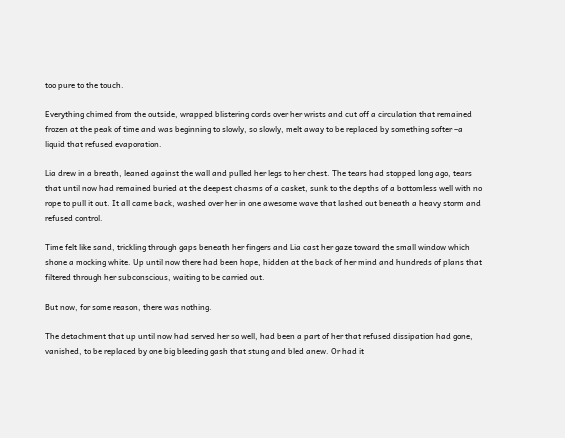too pure to the touch.

Everything chimed from the outside, wrapped blistering cords over her wrists and cut off a circulation that remained frozen at the peak of time and was beginning to slowly, so slowly, melt away to be replaced by something softer –a liquid that refused evaporation.

Lia drew in a breath, leaned against the wall and pulled her legs to her chest. The tears had stopped long ago, tears that until now had remained buried at the deepest chasms of a casket, sunk to the depths of a bottomless well with no rope to pull it out. It all came back, washed over her in one awesome wave that lashed out beneath a heavy storm and refused control.

Time felt like sand, trickling through gaps beneath her fingers and Lia cast her gaze toward the small window which shone a mocking white. Up until now there had been hope, hidden at the back of her mind and hundreds of plans that filtered through her subconscious, waiting to be carried out.

But now, for some reason, there was nothing.

The detachment that up until now had served her so well, had been a part of her that refused dissipation had gone, vanished, to be replaced by one big bleeding gash that stung and bled anew. Or had it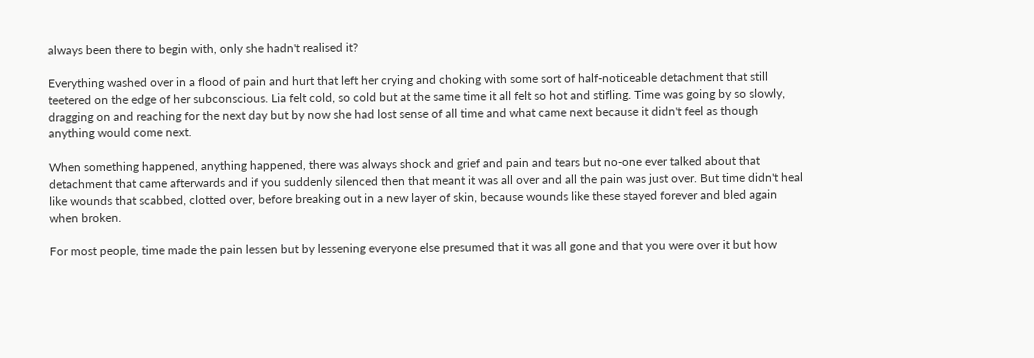always been there to begin with, only she hadn't realised it?

Everything washed over in a flood of pain and hurt that left her crying and choking with some sort of half-noticeable detachment that still teetered on the edge of her subconscious. Lia felt cold, so cold but at the same time it all felt so hot and stifling. Time was going by so slowly, dragging on and reaching for the next day but by now she had lost sense of all time and what came next because it didn't feel as though anything would come next.

When something happened, anything happened, there was always shock and grief and pain and tears but no-one ever talked about that detachment that came afterwards and if you suddenly silenced then that meant it was all over and all the pain was just over. But time didn't heal like wounds that scabbed, clotted over, before breaking out in a new layer of skin, because wounds like these stayed forever and bled again when broken.

For most people, time made the pain lessen but by lessening everyone else presumed that it was all gone and that you were over it but how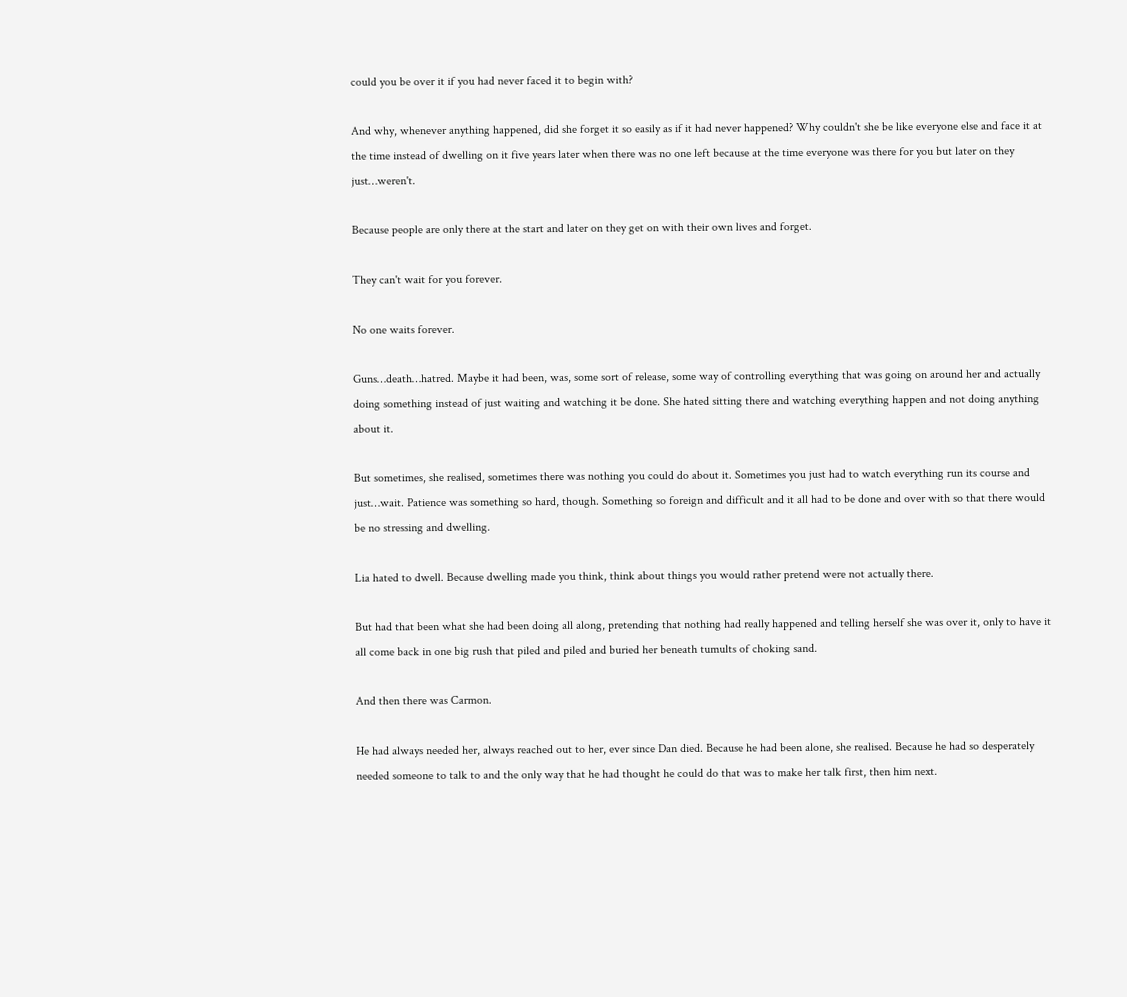could you be over it if you had never faced it to begin with?

And why, whenever anything happened, did she forget it so easily as if it had never happened? Why couldn't she be like everyone else and face it at the time instead of dwelling on it five years later when there was no one left because at the time everyone was there for you but later on they just…weren't.

Because people are only there at the start and later on they get on with their own lives and forget.

They can't wait for you forever.

No one waits forever.

Guns…death…hatred. Maybe it had been, was, some sort of release, some way of controlling everything that was going on around her and actually doing something instead of just waiting and watching it be done. She hated sitting there and watching everything happen and not doing anything about it.

But sometimes, she realised, sometimes there was nothing you could do about it. Sometimes you just had to watch everything run its course and just…wait. Patience was something so hard, though. Something so foreign and difficult and it all had to be done and over with so that there would be no stressing and dwelling.

Lia hated to dwell. Because dwelling made you think, think about things you would rather pretend were not actually there.

But had that been what she had been doing all along, pretending that nothing had really happened and telling herself she was over it, only to have it all come back in one big rush that piled and piled and buried her beneath tumults of choking sand.

And then there was Carmon.

He had always needed her, always reached out to her, ever since Dan died. Because he had been alone, she realised. Because he had so desperately needed someone to talk to and the only way that he had thought he could do that was to make her talk first, then him next.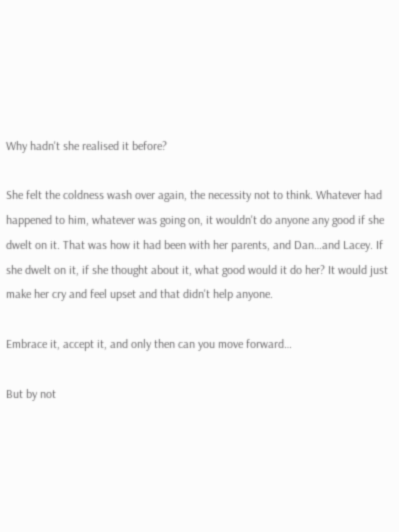Why hadn't she realised it before?

She felt the coldness wash over again, the necessity not to think. Whatever had happened to him, whatever was going on, it wouldn't do anyone any good if she dwelt on it. That was how it had been with her parents, and Dan…and Lacey. If she dwelt on it, if she thought about it, what good would it do her? It would just make her cry and feel upset and that didn't help anyone.

Embrace it, accept it, and only then can you move forward…

But by not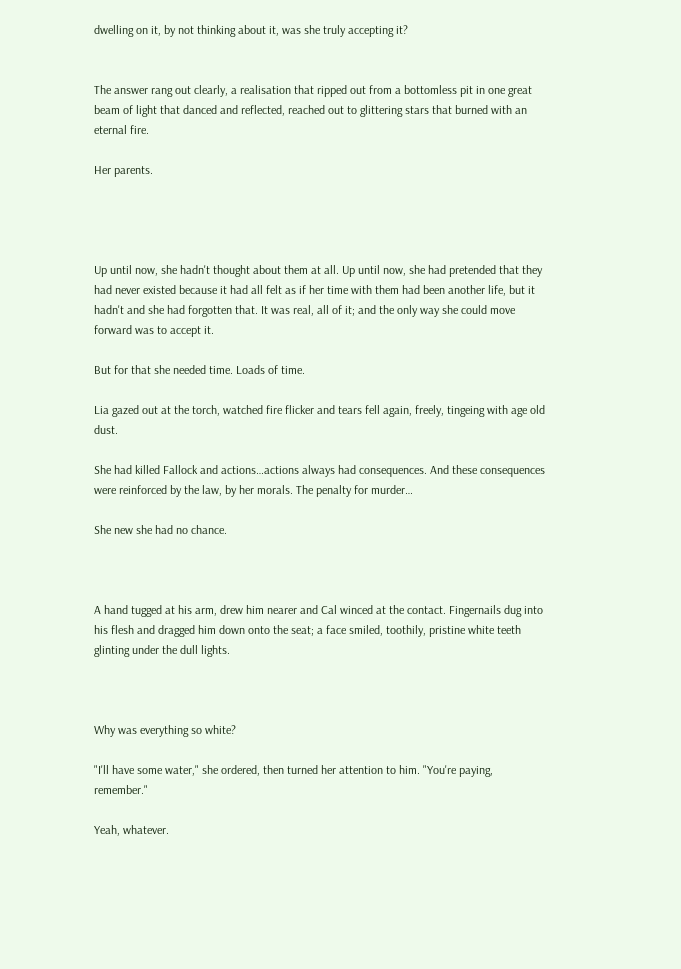dwelling on it, by not thinking about it, was she truly accepting it?


The answer rang out clearly, a realisation that ripped out from a bottomless pit in one great beam of light that danced and reflected, reached out to glittering stars that burned with an eternal fire.

Her parents.




Up until now, she hadn't thought about them at all. Up until now, she had pretended that they had never existed because it had all felt as if her time with them had been another life, but it hadn't and she had forgotten that. It was real, all of it; and the only way she could move forward was to accept it.

But for that she needed time. Loads of time.

Lia gazed out at the torch, watched fire flicker and tears fell again, freely, tingeing with age old dust.

She had killed Fallock and actions…actions always had consequences. And these consequences were reinforced by the law, by her morals. The penalty for murder…

She new she had no chance.



A hand tugged at his arm, drew him nearer and Cal winced at the contact. Fingernails dug into his flesh and dragged him down onto the seat; a face smiled, toothily, pristine white teeth glinting under the dull lights.



Why was everything so white?

"I'll have some water," she ordered, then turned her attention to him. "You're paying, remember."

Yeah, whatever.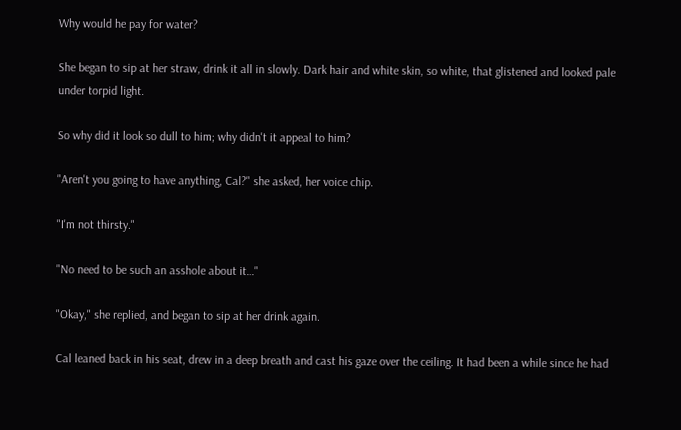Why would he pay for water?

She began to sip at her straw, drink it all in slowly. Dark hair and white skin, so white, that glistened and looked pale under torpid light.

So why did it look so dull to him; why didn't it appeal to him?

"Aren't you going to have anything, Cal?" she asked, her voice chip.

"I'm not thirsty."

"No need to be such an asshole about it…"

"Okay," she replied, and began to sip at her drink again.

Cal leaned back in his seat, drew in a deep breath and cast his gaze over the ceiling. It had been a while since he had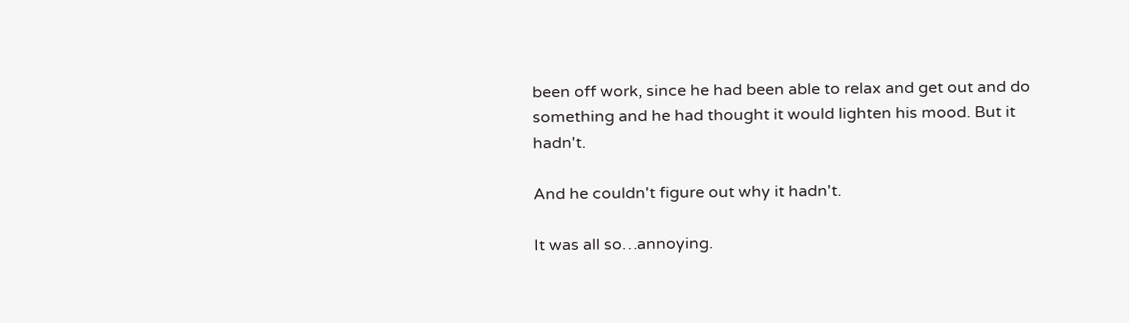been off work, since he had been able to relax and get out and do something and he had thought it would lighten his mood. But it hadn't.

And he couldn't figure out why it hadn't.

It was all so…annoying.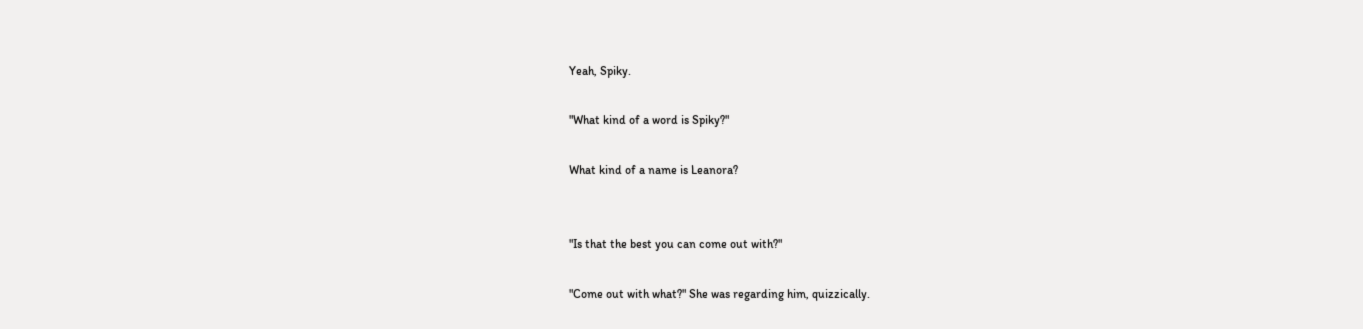Yeah, Spiky.

"What kind of a word is Spiky?"

What kind of a name is Leanora?


"Is that the best you can come out with?"

"Come out with what?" She was regarding him, quizzically.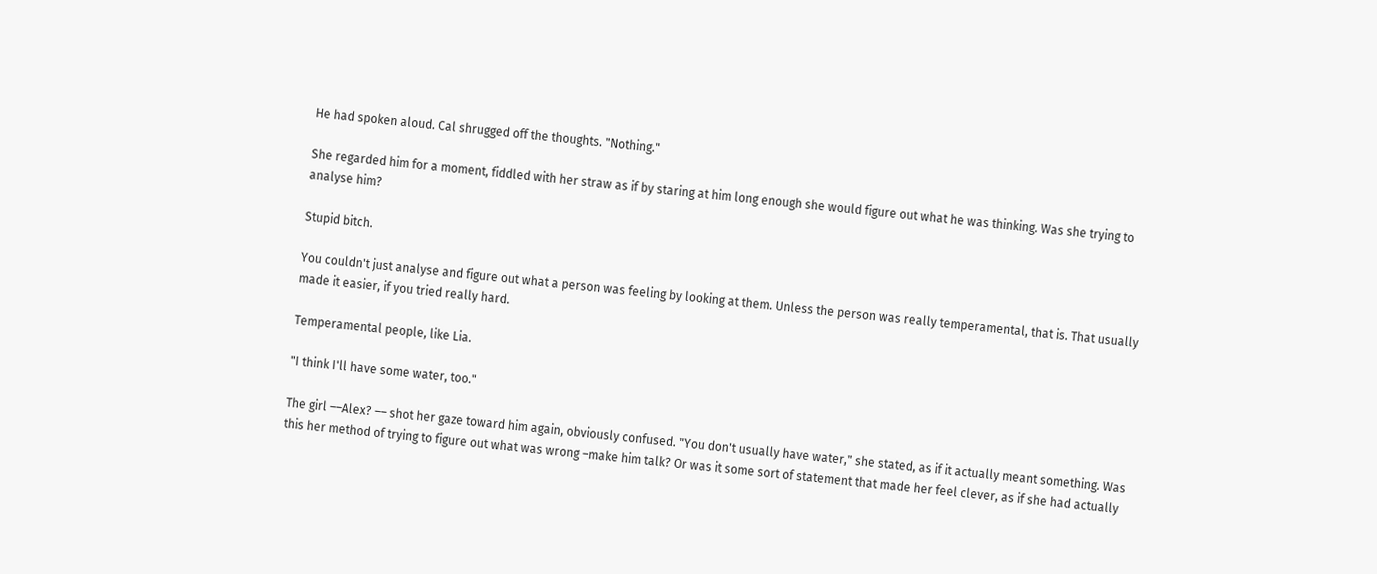He had spoken aloud. Cal shrugged off the thoughts. "Nothing."

She regarded him for a moment, fiddled with her straw as if by staring at him long enough she would figure out what he was thinking. Was she trying to analyse him?

Stupid bitch.

You couldn't just analyse and figure out what a person was feeling by looking at them. Unless the person was really temperamental, that is. That usually made it easier, if you tried really hard.

Temperamental people, like Lia.

"I think I'll have some water, too."

The girl ––Alex? –– shot her gaze toward him again, obviously confused. "You don't usually have water," she stated, as if it actually meant something. Was this her method of trying to figure out what was wrong –make him talk? Or was it some sort of statement that made her feel clever, as if she had actually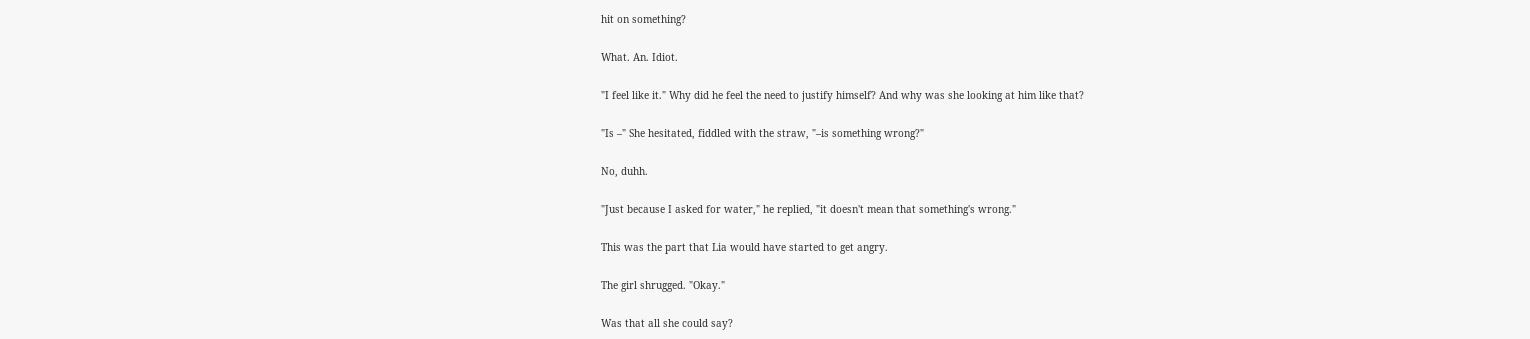hit on something?

What. An. Idiot.

"I feel like it." Why did he feel the need to justify himself? And why was she looking at him like that?

"Is –" She hesitated, fiddled with the straw, "–is something wrong?"

No, duhh.

"Just because I asked for water," he replied, "it doesn't mean that something's wrong."

This was the part that Lia would have started to get angry.

The girl shrugged. "Okay."

Was that all she could say?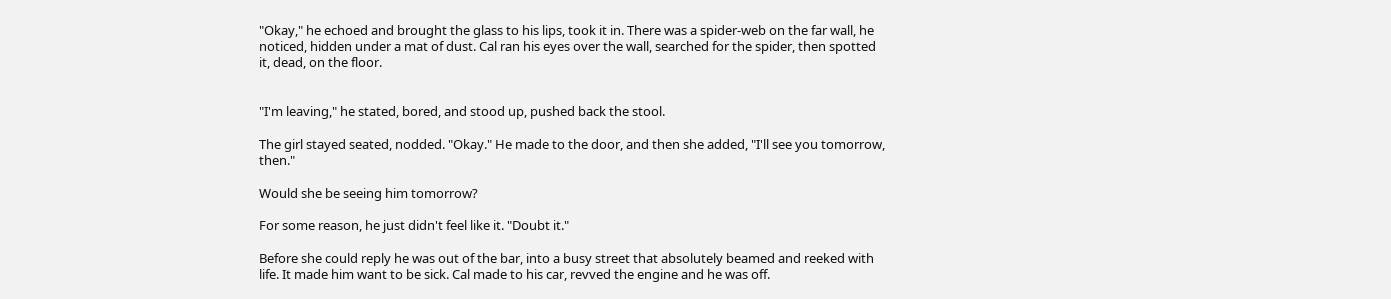"Okay," he echoed and brought the glass to his lips, took it in. There was a spider-web on the far wall, he noticed, hidden under a mat of dust. Cal ran his eyes over the wall, searched for the spider, then spotted it, dead, on the floor.


"I'm leaving," he stated, bored, and stood up, pushed back the stool.

The girl stayed seated, nodded. "Okay." He made to the door, and then she added, "I'll see you tomorrow, then."

Would she be seeing him tomorrow?

For some reason, he just didn't feel like it. "Doubt it."

Before she could reply he was out of the bar, into a busy street that absolutely beamed and reeked with life. It made him want to be sick. Cal made to his car, revved the engine and he was off.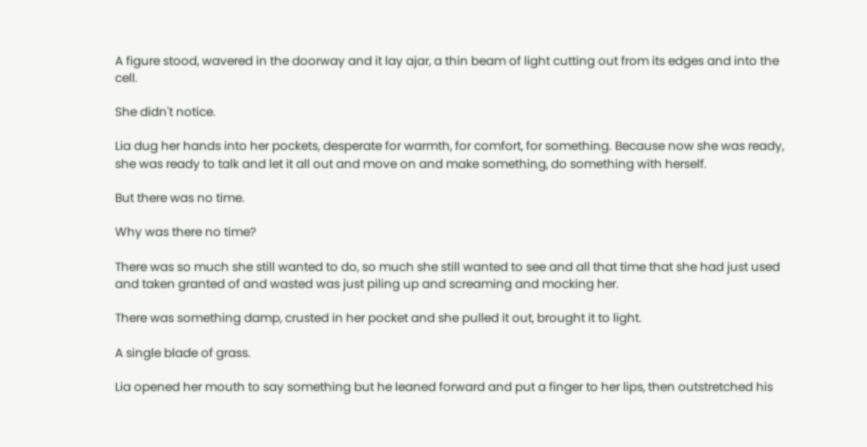A figure stood, wavered in the doorway and it lay ajar, a thin beam of light cutting out from its edges and into the cell.

She didn't notice.

Lia dug her hands into her pockets, desperate for warmth, for comfort, for something. Because now she was ready, she was ready to talk and let it all out and move on and make something, do something with herself.

But there was no time.

Why was there no time?

There was so much she still wanted to do, so much she still wanted to see and all that time that she had just used and taken granted of and wasted was just piling up and screaming and mocking her.

There was something damp, crusted in her pocket and she pulled it out, brought it to light.

A single blade of grass.

Lia opened her mouth to say something but he leaned forward and put a finger to her lips, then outstretched his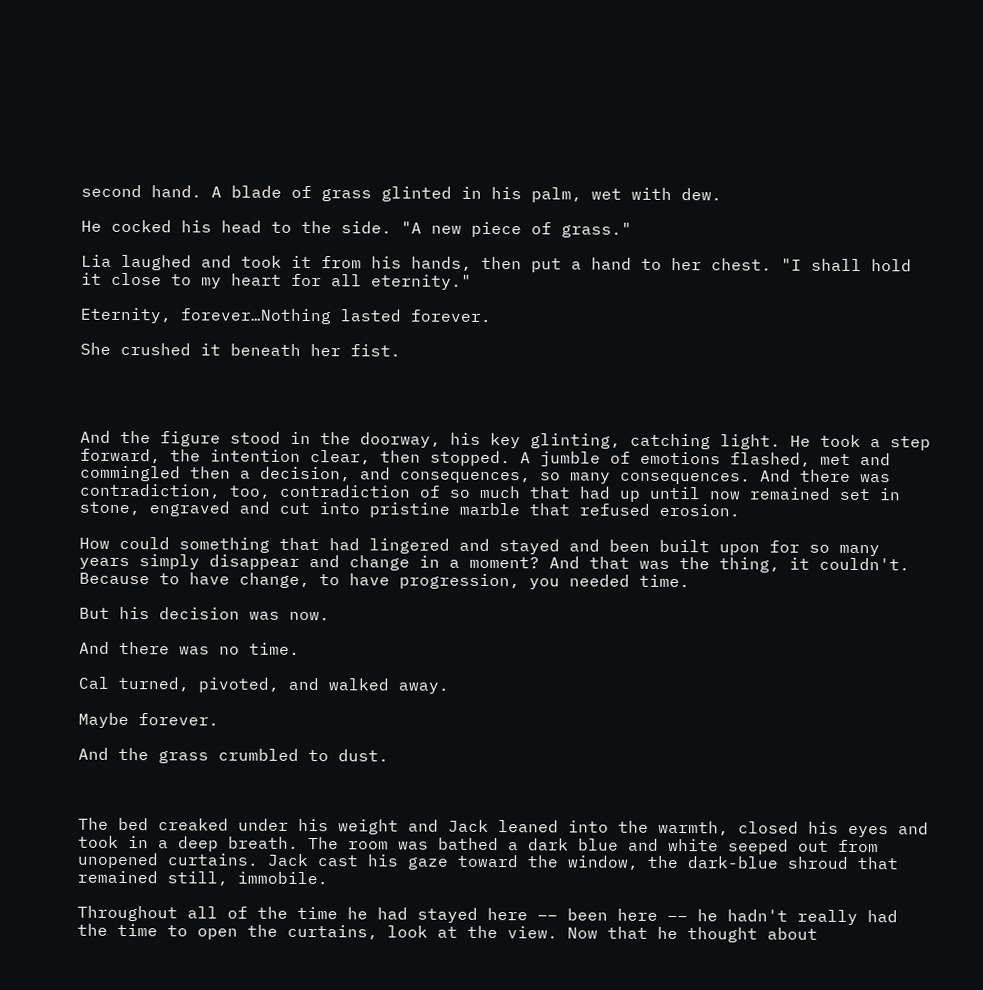second hand. A blade of grass glinted in his palm, wet with dew.

He cocked his head to the side. "A new piece of grass."

Lia laughed and took it from his hands, then put a hand to her chest. "I shall hold it close to my heart for all eternity."

Eternity, forever…Nothing lasted forever.

She crushed it beneath her fist.




And the figure stood in the doorway, his key glinting, catching light. He took a step forward, the intention clear, then stopped. A jumble of emotions flashed, met and commingled then a decision, and consequences, so many consequences. And there was contradiction, too, contradiction of so much that had up until now remained set in stone, engraved and cut into pristine marble that refused erosion.

How could something that had lingered and stayed and been built upon for so many years simply disappear and change in a moment? And that was the thing, it couldn't. Because to have change, to have progression, you needed time.

But his decision was now.

And there was no time.

Cal turned, pivoted, and walked away.

Maybe forever.

And the grass crumbled to dust.



The bed creaked under his weight and Jack leaned into the warmth, closed his eyes and took in a deep breath. The room was bathed a dark blue and white seeped out from unopened curtains. Jack cast his gaze toward the window, the dark-blue shroud that remained still, immobile.

Throughout all of the time he had stayed here –– been here –– he hadn't really had the time to open the curtains, look at the view. Now that he thought about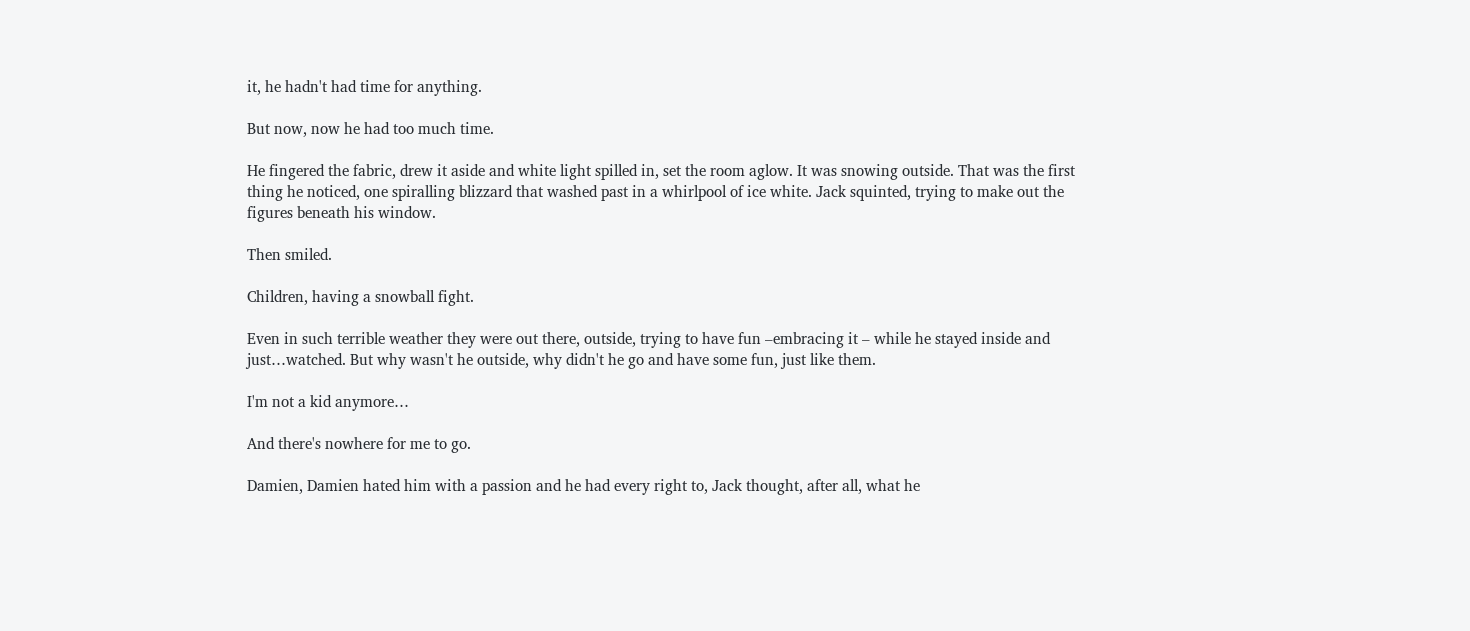it, he hadn't had time for anything.

But now, now he had too much time.

He fingered the fabric, drew it aside and white light spilled in, set the room aglow. It was snowing outside. That was the first thing he noticed, one spiralling blizzard that washed past in a whirlpool of ice white. Jack squinted, trying to make out the figures beneath his window.

Then smiled.

Children, having a snowball fight.

Even in such terrible weather they were out there, outside, trying to have fun –embracing it – while he stayed inside and just…watched. But why wasn't he outside, why didn't he go and have some fun, just like them.

I'm not a kid anymore…

And there's nowhere for me to go.

Damien, Damien hated him with a passion and he had every right to, Jack thought, after all, what he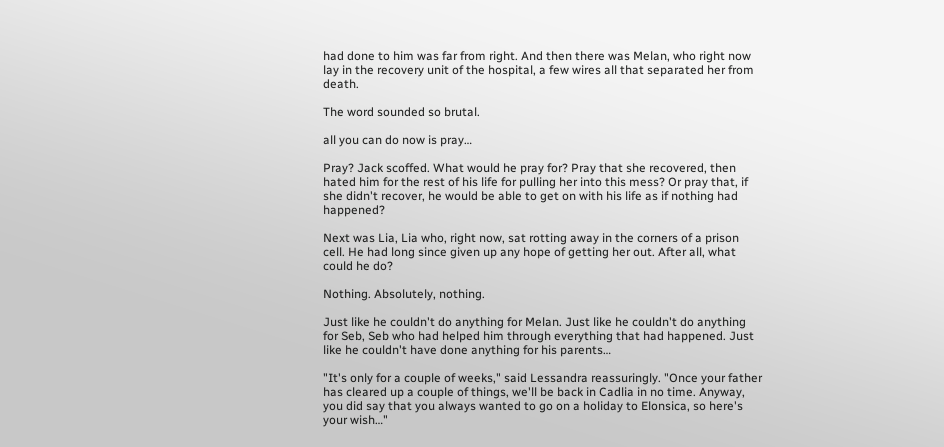had done to him was far from right. And then there was Melan, who right now lay in the recovery unit of the hospital, a few wires all that separated her from death.

The word sounded so brutal.

all you can do now is pray…

Pray? Jack scoffed. What would he pray for? Pray that she recovered, then hated him for the rest of his life for pulling her into this mess? Or pray that, if she didn't recover, he would be able to get on with his life as if nothing had happened?

Next was Lia, Lia who, right now, sat rotting away in the corners of a prison cell. He had long since given up any hope of getting her out. After all, what could he do?

Nothing. Absolutely, nothing.

Just like he couldn't do anything for Melan. Just like he couldn't do anything for Seb, Seb who had helped him through everything that had happened. Just like he couldn't have done anything for his parents…

"It's only for a couple of weeks," said Lessandra reassuringly. "Once your father has cleared up a couple of things, we'll be back in Cadlia in no time. Anyway, you did say that you always wanted to go on a holiday to Elonsica, so here's your wish…"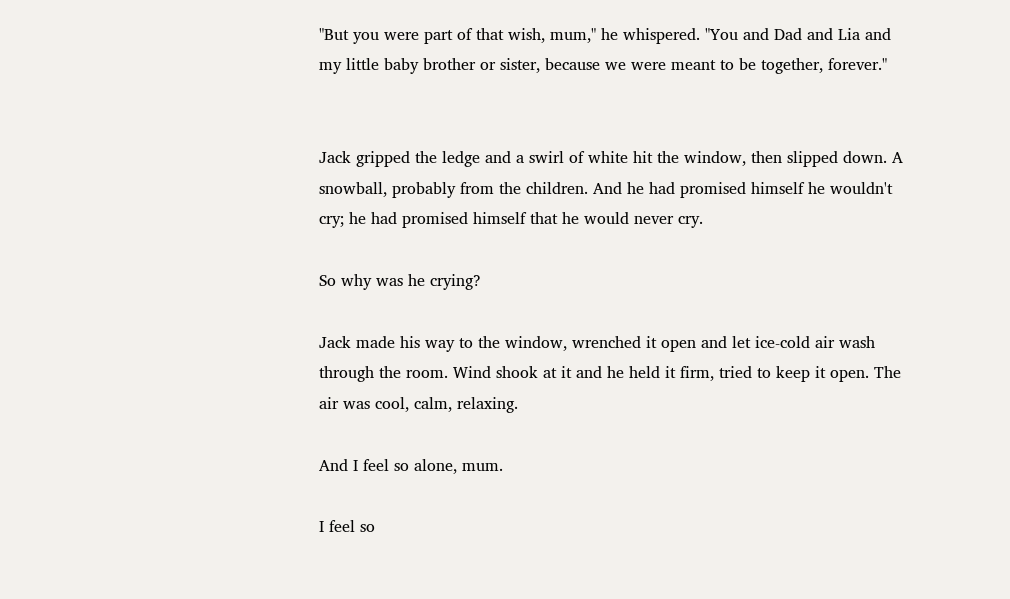"But you were part of that wish, mum," he whispered. "You and Dad and Lia and my little baby brother or sister, because we were meant to be together, forever."


Jack gripped the ledge and a swirl of white hit the window, then slipped down. A snowball, probably from the children. And he had promised himself he wouldn't cry; he had promised himself that he would never cry.

So why was he crying?

Jack made his way to the window, wrenched it open and let ice-cold air wash through the room. Wind shook at it and he held it firm, tried to keep it open. The air was cool, calm, relaxing.

And I feel so alone, mum.

I feel so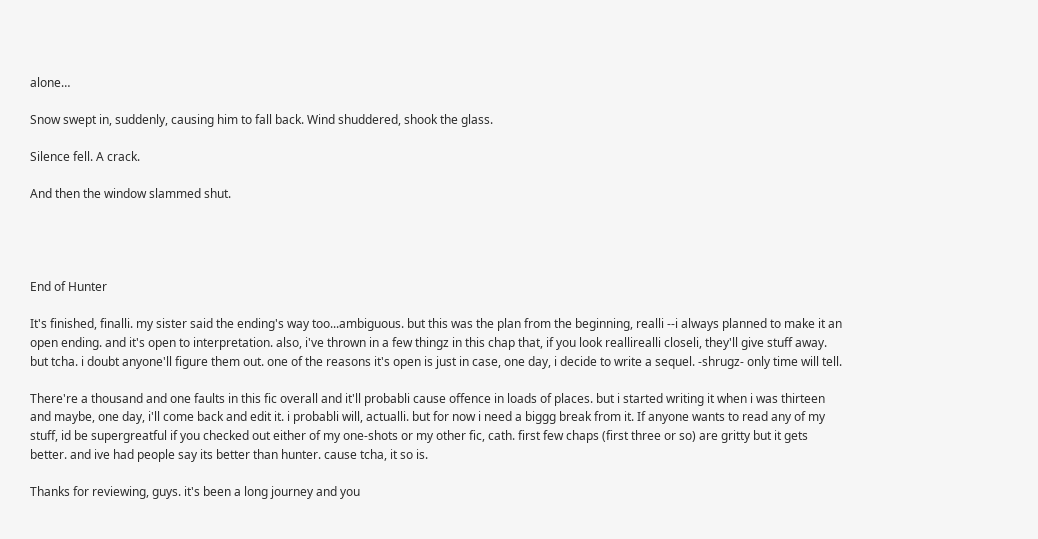alone…

Snow swept in, suddenly, causing him to fall back. Wind shuddered, shook the glass.

Silence fell. A crack.

And then the window slammed shut.




End of Hunter

It's finished, finalli. my sister said the ending's way too...ambiguous. but this was the plan from the beginning, realli --i always planned to make it an open ending. and it's open to interpretation. also, i've thrown in a few thingz in this chap that, if you look reallirealli closeli, they'll give stuff away. but tcha. i doubt anyone'll figure them out. one of the reasons it's open is just in case, one day, i decide to write a sequel. -shrugz- only time will tell.

There're a thousand and one faults in this fic overall and it'll probabli cause offence in loads of places. but i started writing it when i was thirteen and maybe, one day, i'll come back and edit it. i probabli will, actualli. but for now i need a biggg break from it. If anyone wants to read any of my stuff, id be supergreatful if you checked out either of my one-shots or my other fic, cath. first few chaps (first three or so) are gritty but it gets better. and ive had people say its better than hunter. cause tcha, it so is.

Thanks for reviewing, guys. it's been a long journey and you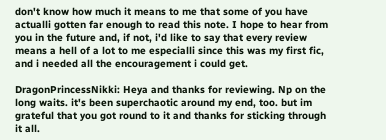don't know how much it means to me that some of you have actualli gotten far enough to read this note. I hope to hear from you in the future and, if not, i'd like to say that every review means a hell of a lot to me especialli since this was my first fic, and i needed all the encouragement i could get.

DragonPrincessNikki: Heya and thanks for reviewing. Np on the long waits. it's been superchaotic around my end, too. but im grateful that you got round to it and thanks for sticking through it all.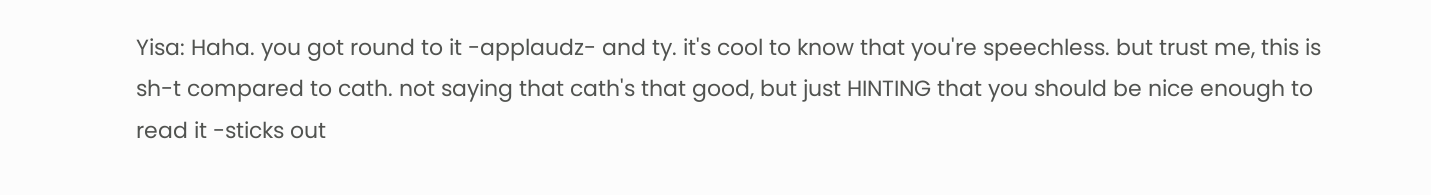Yisa: Haha. you got round to it -applaudz- and ty. it's cool to know that you're speechless. but trust me, this is sh-t compared to cath. not saying that cath's that good, but just HINTING that you should be nice enough to read it -sticks out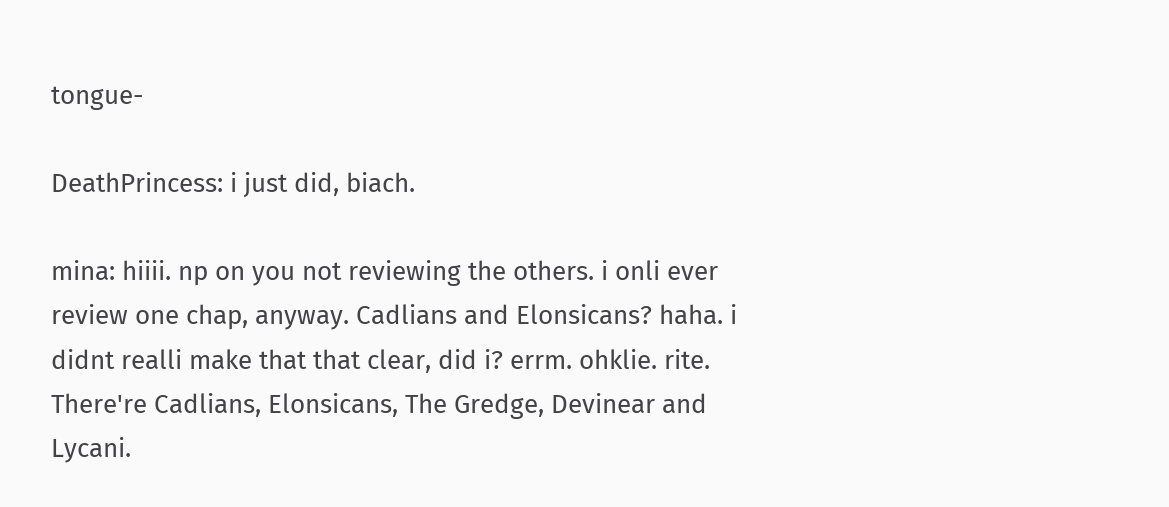tongue-

DeathPrincess: i just did, biach.

mina: hiiii. np on you not reviewing the others. i onli ever review one chap, anyway. Cadlians and Elonsicans? haha. i didnt realli make that that clear, did i? errm. ohklie. rite. There're Cadlians, Elonsicans, The Gredge, Devinear and Lycani.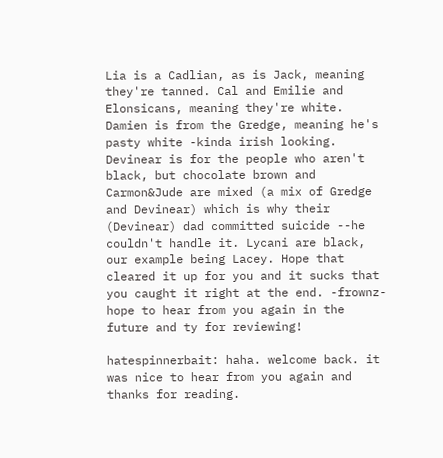Lia is a Cadlian, as is Jack, meaning they're tanned. Cal and Emilie and Elonsicans, meaning they're white. Damien is from the Gredge, meaning he's pasty white -kinda irish looking. Devinear is for the people who aren't black, but chocolate brown and Carmon&Jude are mixed (a mix of Gredge and Devinear) which is why their (Devinear) dad committed suicide --he couldn't handle it. Lycani are black, our example being Lacey. Hope that cleared it up for you and it sucks that you caught it right at the end. -frownz- hope to hear from you again in the future and ty for reviewing!

hatespinnerbait: haha. welcome back. it was nice to hear from you again and thanks for reading.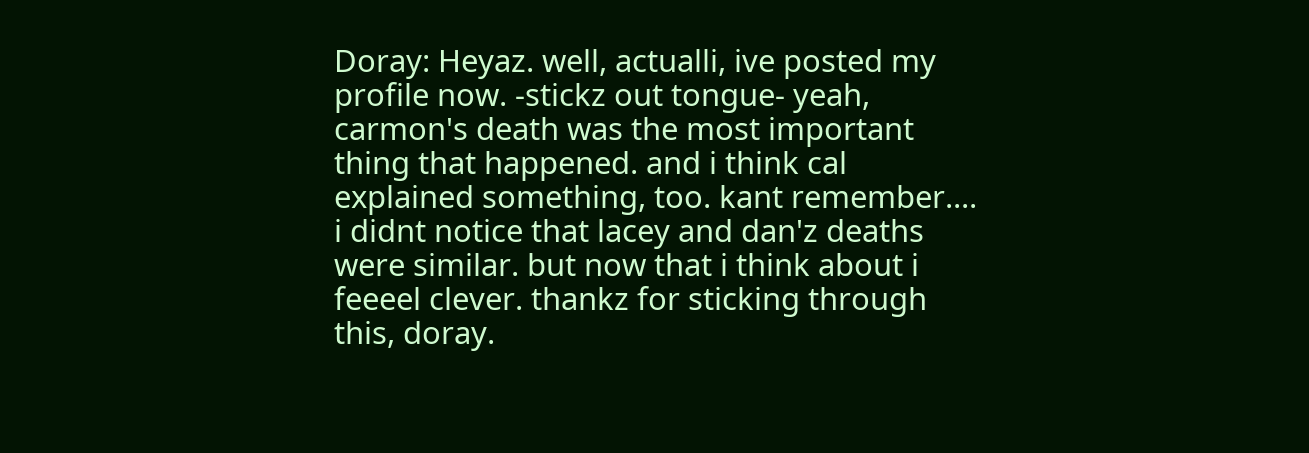Doray: Heyaz. well, actualli, ive posted my profile now. -stickz out tongue- yeah, carmon's death was the most important thing that happened. and i think cal explained something, too. kant remember.... i didnt notice that lacey and dan'z deaths were similar. but now that i think about i feeeel clever. thankz for sticking through this, doray.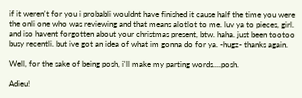if it weren't for you i probabli wouldnt have finished it cause half the time you were the onli one who was reviewing and that means alotlot to me. luv ya to pieces, girl. and iso havent forgotten about your christmas present, btw. haha. just been tootoo busy recentli. but ive got an idea of what im gonna do for ya. -hugz- thanks again.

Well, for the sake of being posh, i'll make my parting words....posh.

Adieu!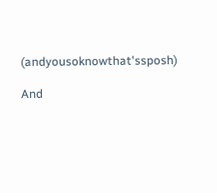(andyousoknowthat'ssposh)

And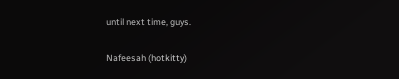until next time, guys.

Nafeesah (hotkitty)